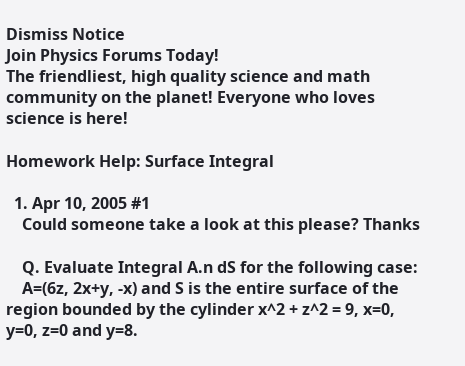Dismiss Notice
Join Physics Forums Today!
The friendliest, high quality science and math community on the planet! Everyone who loves science is here!

Homework Help: Surface Integral

  1. Apr 10, 2005 #1
    Could someone take a look at this please? Thanks

    Q. Evaluate Integral A.n dS for the following case:
    A=(6z, 2x+y, -x) and S is the entire surface of the region bounded by the cylinder x^2 + z^2 = 9, x=0, y=0, z=0 and y=8.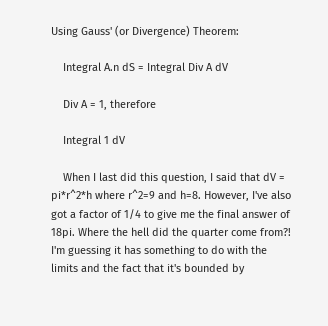Using Gauss' (or Divergence) Theorem:

    Integral A.n dS = Integral Div A dV

    Div A = 1, therefore

    Integral 1 dV

    When I last did this question, I said that dV = pi*r^2*h where r^2=9 and h=8. However, I've also got a factor of 1/4 to give me the final answer of 18pi. Where the hell did the quarter come from?! I'm guessing it has something to do with the limits and the fact that it's bounded by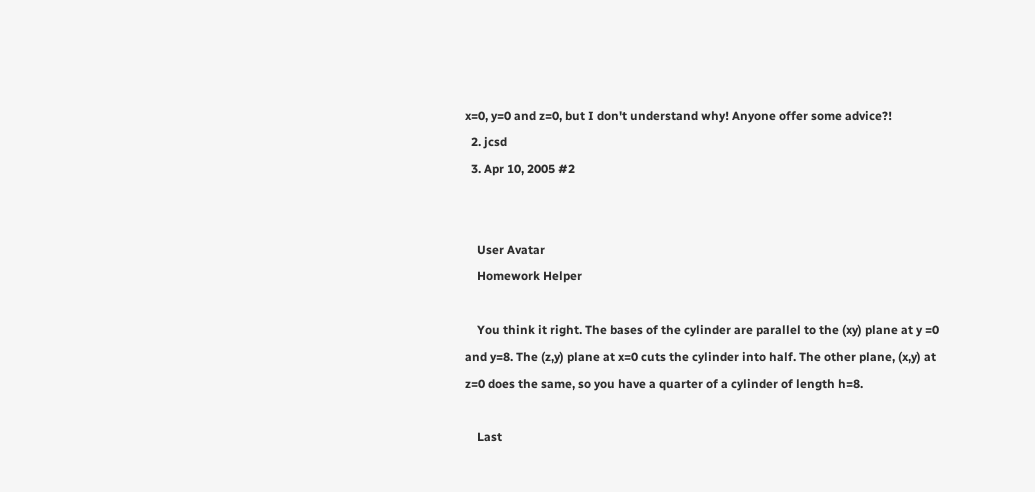x=0, y=0 and z=0, but I don't understand why! Anyone offer some advice?!
  2. jcsd
  3. Apr 10, 2005 #2


    User Avatar
    Homework Helper

    You think it right. The bases of the cylinder are parallel to the (xy) plane at y =0 and y=8. The (z,y) plane at x=0 cuts the cylinder into half. The other plane, (x,y) at z=0 does the same, so you have a quarter of a cylinder of length h=8.

    Last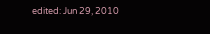edited: Jun 29, 2010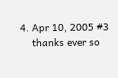4. Apr 10, 2005 #3
    thanks ever so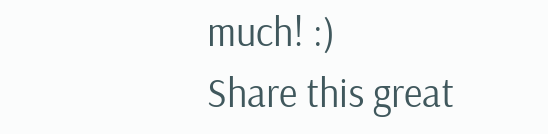much! :)
Share this great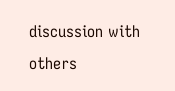discussion with others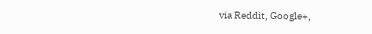via Reddit, Google+,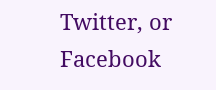Twitter, or Facebook